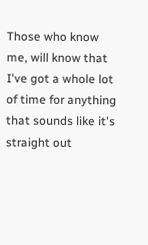Those who know me, will know that I've got a whole lot of time for anything that sounds like it's straight out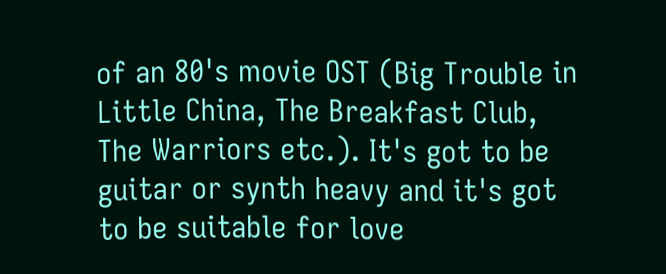of an 80's movie OST (Big Trouble in Little China, The Breakfast Club, The Warriors etc.). It's got to be guitar or synth heavy and it's got to be suitable for love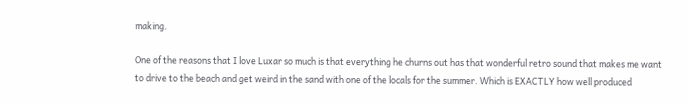making.

One of the reasons that I love Luxar so much is that everything he churns out has that wonderful retro sound that makes me want to drive to the beach and get weird in the sand with one of the locals for the summer. Which is EXACTLY how well produced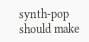synth-pop should make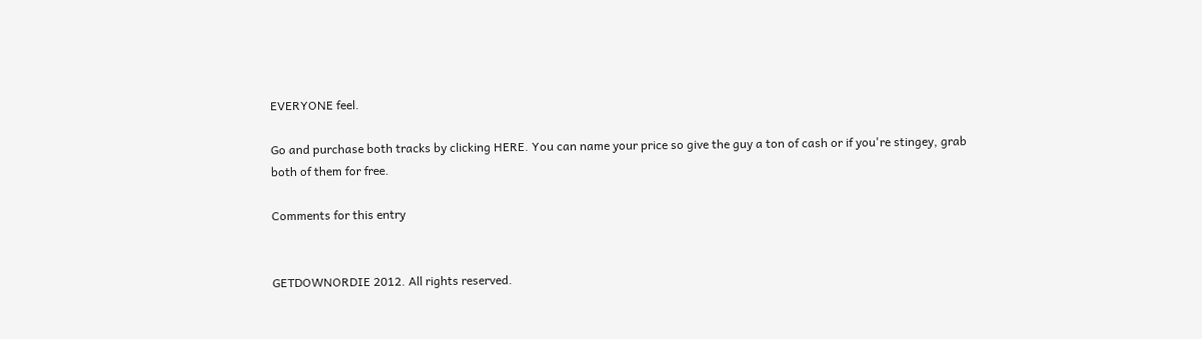EVERYONE feel.

Go and purchase both tracks by clicking HERE. You can name your price so give the guy a ton of cash or if you're stingey, grab both of them for free.

Comments for this entry


GETDOWNORDIE 2012. All rights reserved.